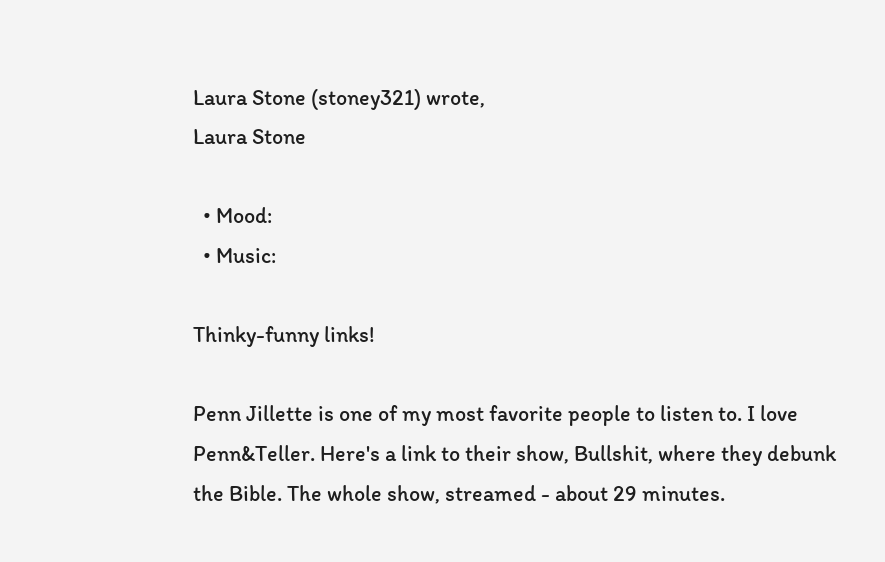Laura Stone (stoney321) wrote,
Laura Stone

  • Mood:
  • Music:

Thinky-funny links!

Penn Jillette is one of my most favorite people to listen to. I love Penn&Teller. Here's a link to their show, Bullshit, where they debunk the Bible. The whole show, streamed - about 29 minutes.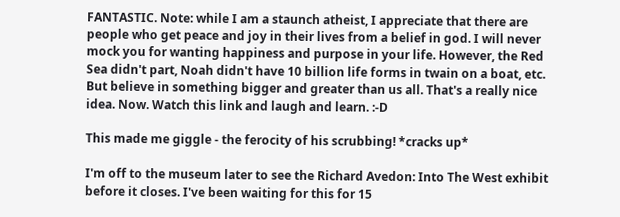FANTASTIC. Note: while I am a staunch atheist, I appreciate that there are people who get peace and joy in their lives from a belief in god. I will never mock you for wanting happiness and purpose in your life. However, the Red Sea didn't part, Noah didn't have 10 billion life forms in twain on a boat, etc. But believe in something bigger and greater than us all. That's a really nice idea. Now. Watch this link and laugh and learn. :-D

This made me giggle - the ferocity of his scrubbing! *cracks up*

I'm off to the museum later to see the Richard Avedon: Into The West exhibit before it closes. I've been waiting for this for 15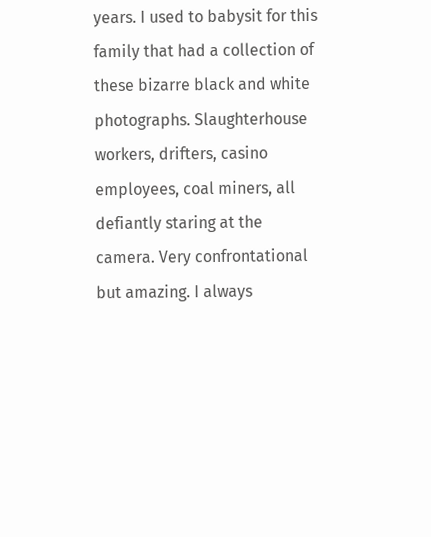years. I used to babysit for this family that had a collection of these bizarre black and white photographs. Slaughterhouse workers, drifters, casino employees, coal miners, all defiantly staring at the camera. Very confrontational but amazing. I always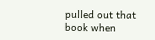pulled out that book when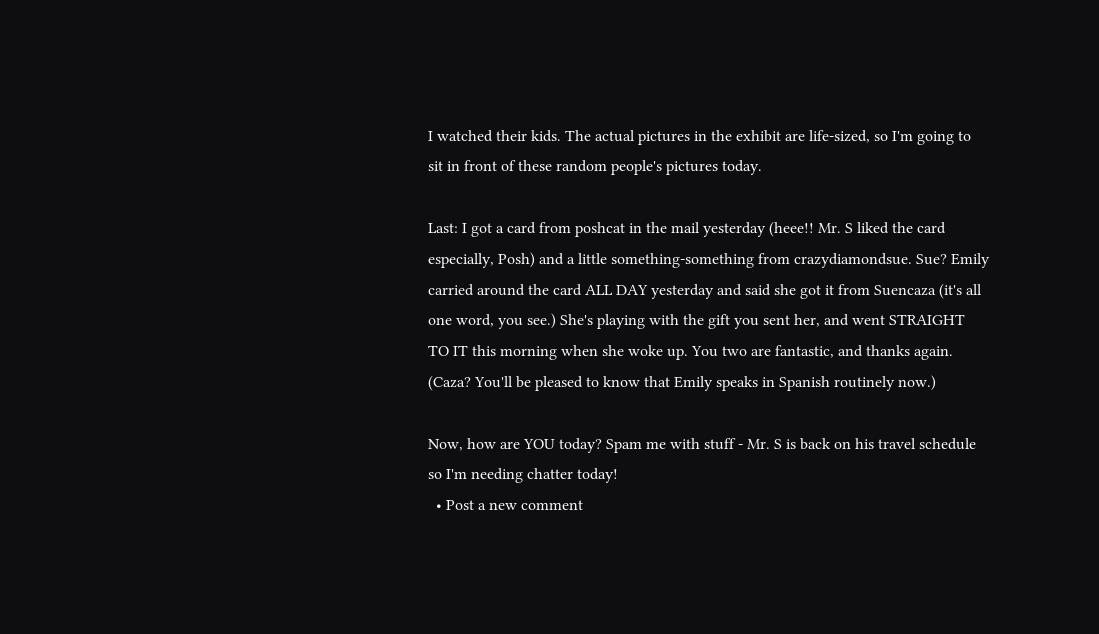I watched their kids. The actual pictures in the exhibit are life-sized, so I'm going to sit in front of these random people's pictures today.

Last: I got a card from poshcat in the mail yesterday (heee!! Mr. S liked the card especially, Posh) and a little something-something from crazydiamondsue. Sue? Emily carried around the card ALL DAY yesterday and said she got it from Suencaza (it's all one word, you see.) She's playing with the gift you sent her, and went STRAIGHT TO IT this morning when she woke up. You two are fantastic, and thanks again. (Caza? You'll be pleased to know that Emily speaks in Spanish routinely now.)

Now, how are YOU today? Spam me with stuff - Mr. S is back on his travel schedule so I'm needing chatter today!
  • Post a new comment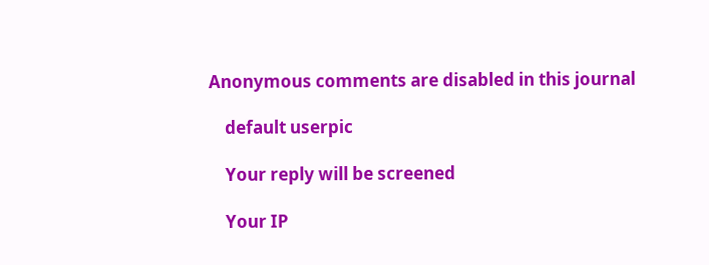Anonymous comments are disabled in this journal

    default userpic

    Your reply will be screened

    Your IP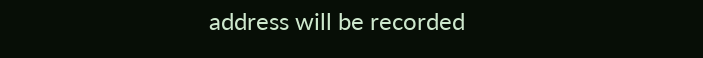address will be recorded